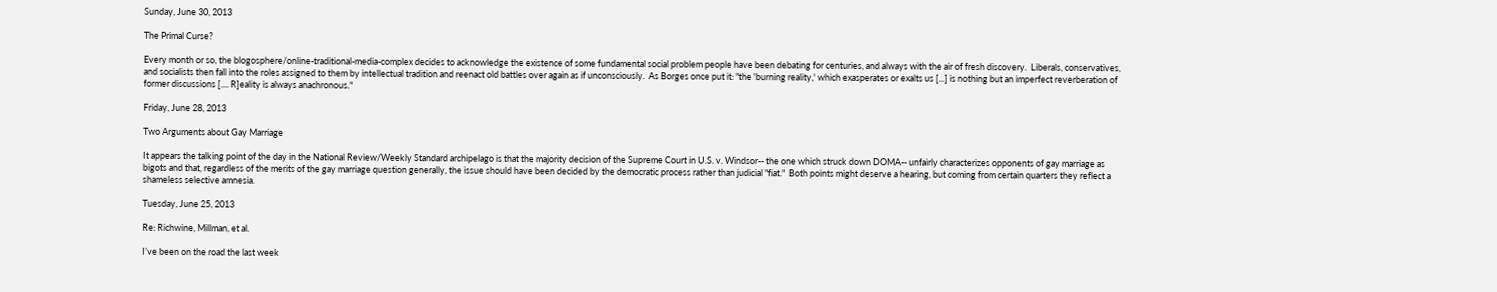Sunday, June 30, 2013

The Primal Curse?

Every month or so, the blogosphere/online-traditional-media-complex decides to acknowledge the existence of some fundamental social problem people have been debating for centuries, and always with the air of fresh discovery.  Liberals, conservatives, and socialists then fall into the roles assigned to them by intellectual tradition and reenact old battles over again as if unconsciously.  As Borges once put it: "the 'burning reality,' which exasperates or exalts us [...] is nothing but an imperfect reverberation of former discussions [.... R]eality is always anachronous."

Friday, June 28, 2013

Two Arguments about Gay Marriage

It appears the talking point of the day in the National Review/Weekly Standard archipelago is that the majority decision of the Supreme Court in U.S. v. Windsor-- the one which struck down DOMA-- unfairly characterizes opponents of gay marriage as bigots and that, regardless of the merits of the gay marriage question generally, the issue should have been decided by the democratic process rather than judicial "fiat."  Both points might deserve a hearing, but coming from certain quarters they reflect a shameless selective amnesia.

Tuesday, June 25, 2013

Re: Richwine, Millman, et al.

I’ve been on the road the last week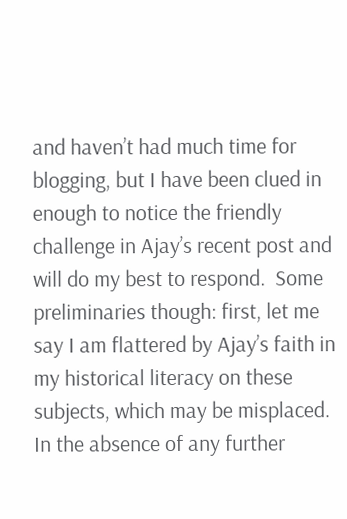and haven’t had much time for blogging, but I have been clued in enough to notice the friendly challenge in Ajay’s recent post and will do my best to respond.  Some preliminaries though: first, let me say I am flattered by Ajay’s faith in my historical literacy on these subjects, which may be misplaced.  In the absence of any further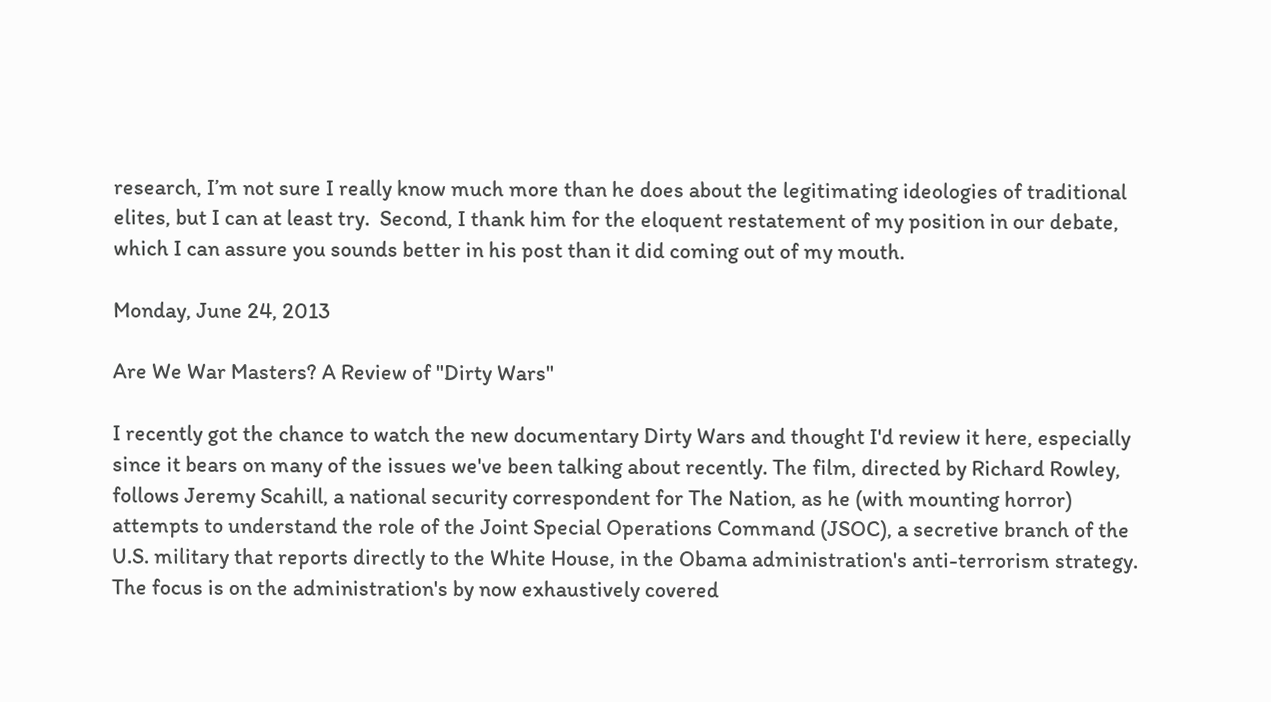research, I’m not sure I really know much more than he does about the legitimating ideologies of traditional elites, but I can at least try.  Second, I thank him for the eloquent restatement of my position in our debate, which I can assure you sounds better in his post than it did coming out of my mouth.

Monday, June 24, 2013

Are We War Masters? A Review of "Dirty Wars"

I recently got the chance to watch the new documentary Dirty Wars and thought I'd review it here, especially since it bears on many of the issues we've been talking about recently. The film, directed by Richard Rowley, follows Jeremy Scahill, a national security correspondent for The Nation, as he (with mounting horror) attempts to understand the role of the Joint Special Operations Command (JSOC), a secretive branch of the U.S. military that reports directly to the White House, in the Obama administration's anti-terrorism strategy. The focus is on the administration's by now exhaustively covered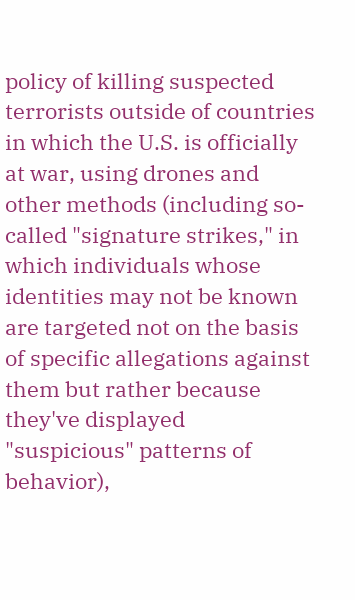policy of killing suspected terrorists outside of countries in which the U.S. is officially at war, using drones and other methods (including so-called "signature strikes," in which individuals whose identities may not be known are targeted not on the basis of specific allegations against them but rather because they've displayed "suspicious" patterns of behavior),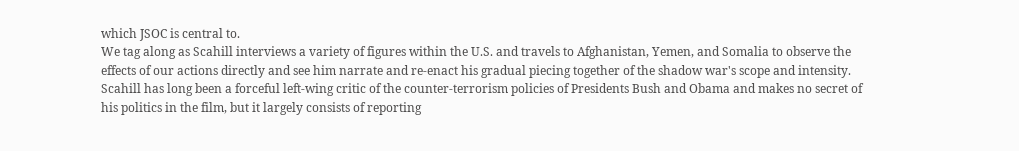which JSOC is central to.
We tag along as Scahill interviews a variety of figures within the U.S. and travels to Afghanistan, Yemen, and Somalia to observe the effects of our actions directly and see him narrate and re-enact his gradual piecing together of the shadow war's scope and intensity. Scahill has long been a forceful left-wing critic of the counter-terrorism policies of Presidents Bush and Obama and makes no secret of his politics in the film, but it largely consists of reporting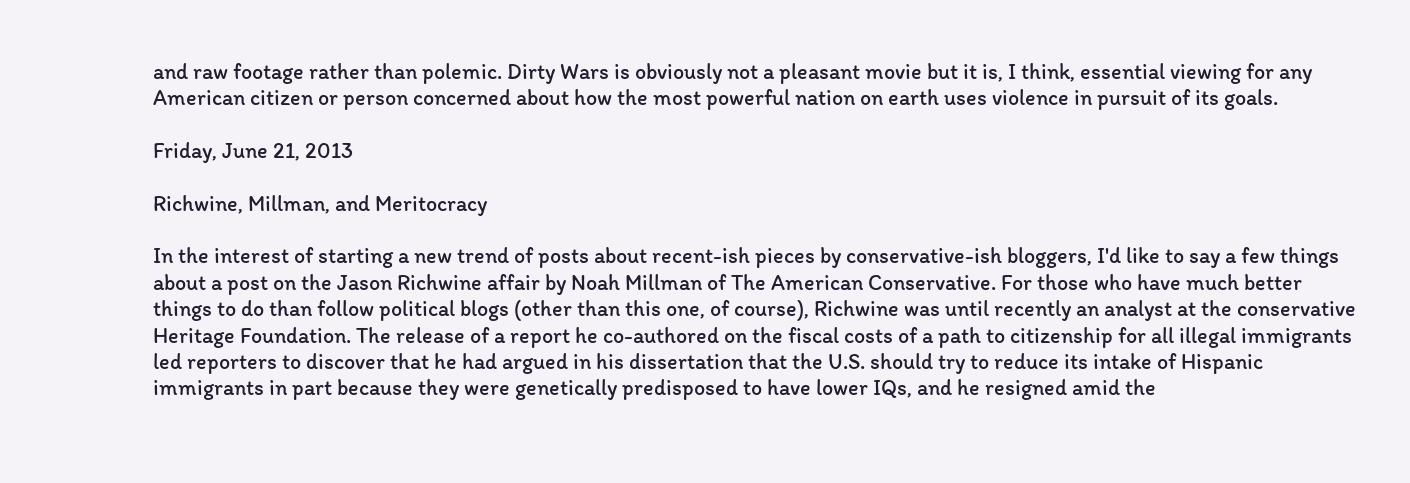and raw footage rather than polemic. Dirty Wars is obviously not a pleasant movie but it is, I think, essential viewing for any American citizen or person concerned about how the most powerful nation on earth uses violence in pursuit of its goals.

Friday, June 21, 2013

Richwine, Millman, and Meritocracy

In the interest of starting a new trend of posts about recent-ish pieces by conservative-ish bloggers, I'd like to say a few things about a post on the Jason Richwine affair by Noah Millman of The American Conservative. For those who have much better things to do than follow political blogs (other than this one, of course), Richwine was until recently an analyst at the conservative Heritage Foundation. The release of a report he co-authored on the fiscal costs of a path to citizenship for all illegal immigrants led reporters to discover that he had argued in his dissertation that the U.S. should try to reduce its intake of Hispanic immigrants in part because they were genetically predisposed to have lower IQs, and he resigned amid the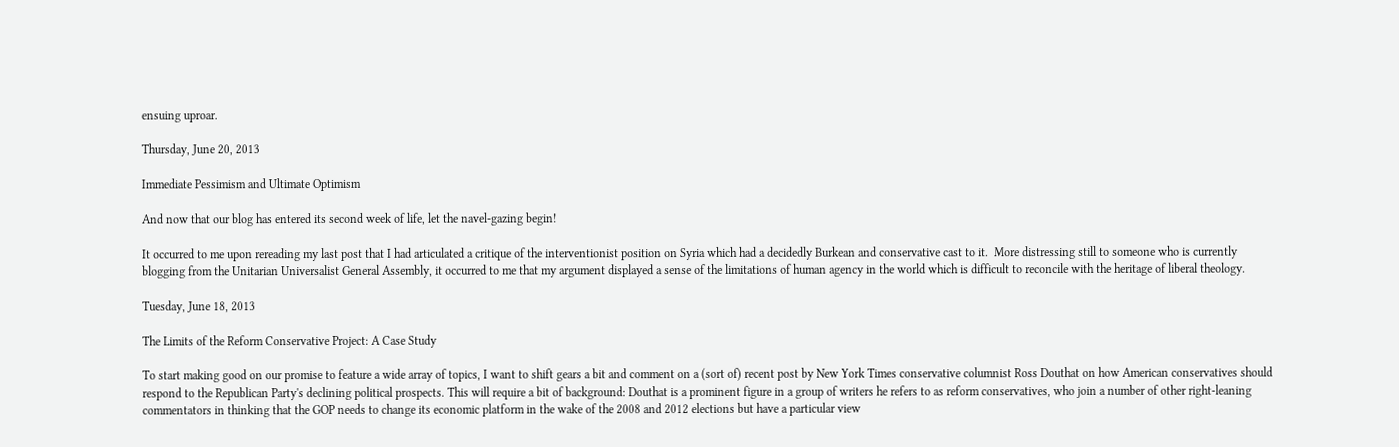ensuing uproar.

Thursday, June 20, 2013

Immediate Pessimism and Ultimate Optimism

And now that our blog has entered its second week of life, let the navel-gazing begin!

It occurred to me upon rereading my last post that I had articulated a critique of the interventionist position on Syria which had a decidedly Burkean and conservative cast to it.  More distressing still to someone who is currently blogging from the Unitarian Universalist General Assembly, it occurred to me that my argument displayed a sense of the limitations of human agency in the world which is difficult to reconcile with the heritage of liberal theology.

Tuesday, June 18, 2013

The Limits of the Reform Conservative Project: A Case Study

To start making good on our promise to feature a wide array of topics, I want to shift gears a bit and comment on a (sort of) recent post by New York Times conservative columnist Ross Douthat on how American conservatives should respond to the Republican Party's declining political prospects. This will require a bit of background: Douthat is a prominent figure in a group of writers he refers to as reform conservatives, who join a number of other right-leaning commentators in thinking that the GOP needs to change its economic platform in the wake of the 2008 and 2012 elections but have a particular view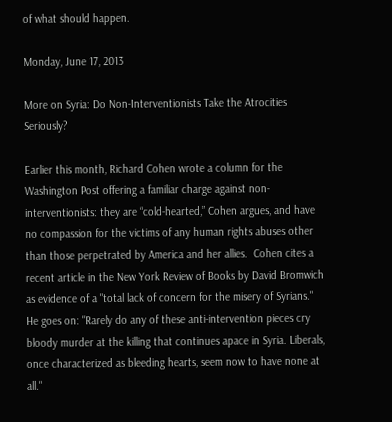of what should happen.

Monday, June 17, 2013

More on Syria: Do Non-Interventionists Take the Atrocities Seriously?

Earlier this month, Richard Cohen wrote a column for the Washington Post offering a familiar charge against non-interventionists: they are “cold-hearted,” Cohen argues, and have no compassion for the victims of any human rights abuses other than those perpetrated by America and her allies.  Cohen cites a recent article in the New York Review of Books by David Bromwich as evidence of a "total lack of concern for the misery of Syrians."  He goes on: "Rarely do any of these anti-intervention pieces cry bloody murder at the killing that continues apace in Syria. Liberals, once characterized as bleeding hearts, seem now to have none at all."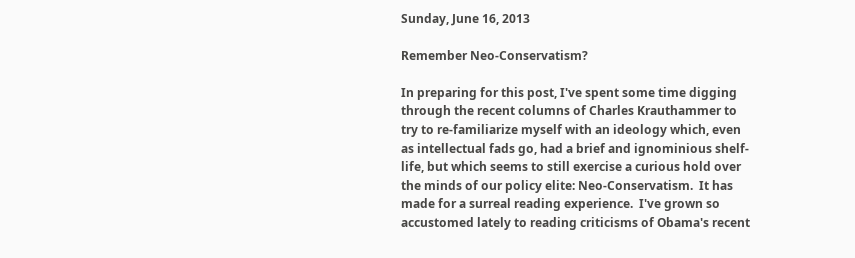Sunday, June 16, 2013

Remember Neo-Conservatism?

In preparing for this post, I've spent some time digging through the recent columns of Charles Krauthammer to try to re-familiarize myself with an ideology which, even as intellectual fads go, had a brief and ignominious shelf-life, but which seems to still exercise a curious hold over the minds of our policy elite: Neo-Conservatism.  It has made for a surreal reading experience.  I've grown so accustomed lately to reading criticisms of Obama's recent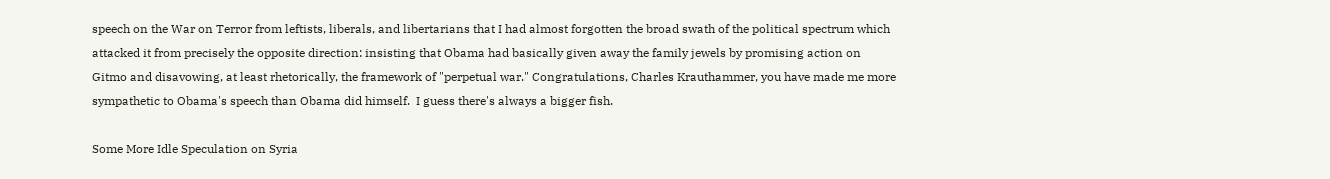speech on the War on Terror from leftists, liberals, and libertarians that I had almost forgotten the broad swath of the political spectrum which attacked it from precisely the opposite direction: insisting that Obama had basically given away the family jewels by promising action on Gitmo and disavowing, at least rhetorically, the framework of "perpetual war." Congratulations, Charles Krauthammer, you have made me more sympathetic to Obama's speech than Obama did himself.  I guess there's always a bigger fish.

Some More Idle Speculation on Syria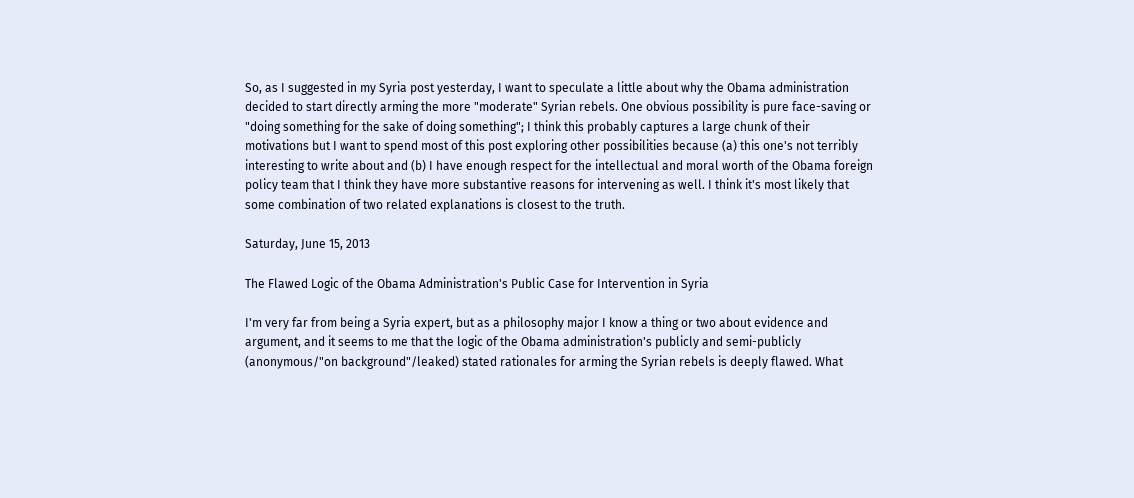So, as I suggested in my Syria post yesterday, I want to speculate a little about why the Obama administration decided to start directly arming the more "moderate" Syrian rebels. One obvious possibility is pure face-saving or "doing something for the sake of doing something"; I think this probably captures a large chunk of their motivations but I want to spend most of this post exploring other possibilities because (a) this one's not terribly interesting to write about and (b) I have enough respect for the intellectual and moral worth of the Obama foreign policy team that I think they have more substantive reasons for intervening as well. I think it's most likely that some combination of two related explanations is closest to the truth.

Saturday, June 15, 2013

The Flawed Logic of the Obama Administration's Public Case for Intervention in Syria

I'm very far from being a Syria expert, but as a philosophy major I know a thing or two about evidence and argument, and it seems to me that the logic of the Obama administration's publicly and semi-publicly (anonymous/"on background"/leaked) stated rationales for arming the Syrian rebels is deeply flawed. What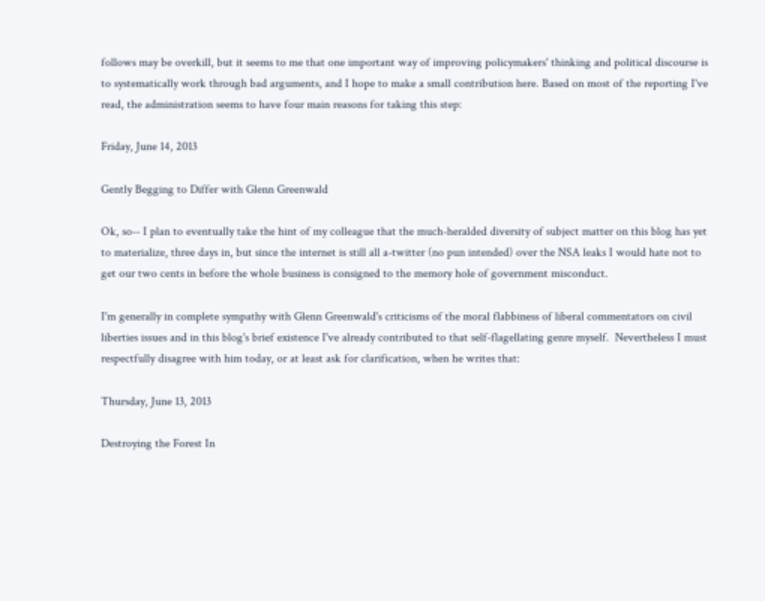follows may be overkill, but it seems to me that one important way of improving policymakers' thinking and political discourse is to systematically work through bad arguments, and I hope to make a small contribution here. Based on most of the reporting I've read, the administration seems to have four main reasons for taking this step:

Friday, June 14, 2013

Gently Begging to Differ with Glenn Greenwald

Ok, so-- I plan to eventually take the hint of my colleague that the much-heralded diversity of subject matter on this blog has yet to materialize, three days in, but since the internet is still all a-twitter (no pun intended) over the NSA leaks I would hate not to get our two cents in before the whole business is consigned to the memory hole of government misconduct.

I'm generally in complete sympathy with Glenn Greenwald's criticisms of the moral flabbiness of liberal commentators on civil liberties issues and in this blog's brief existence I've already contributed to that self-flagellating genre myself.  Nevertheless I must respectfully disagree with him today, or at least ask for clarification, when he writes that:

Thursday, June 13, 2013

Destroying the Forest In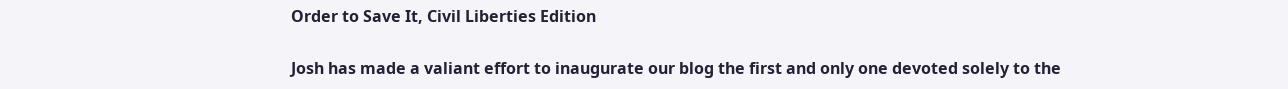Order to Save It, Civil Liberties Edition

Josh has made a valiant effort to inaugurate our blog the first and only one devoted solely to the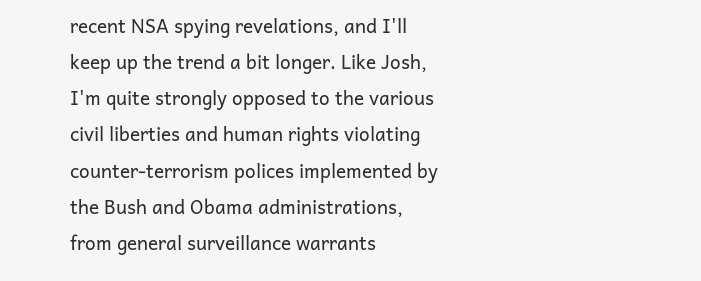recent NSA spying revelations, and I'll keep up the trend a bit longer. Like Josh, I'm quite strongly opposed to the various civil liberties and human rights violating counter-terrorism polices implemented by the Bush and Obama administrations, from general surveillance warrants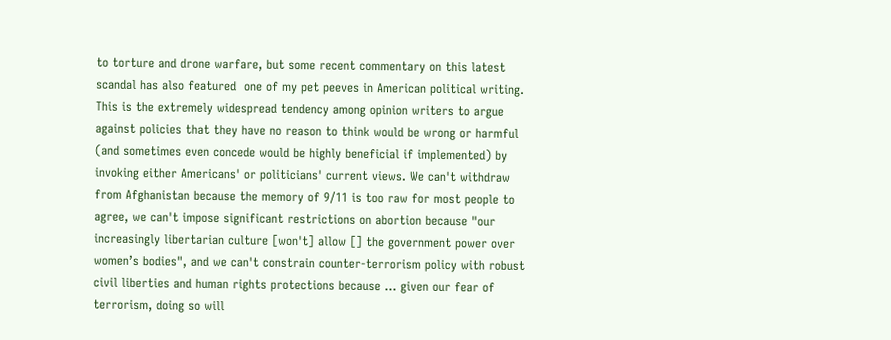to torture and drone warfare, but some recent commentary on this latest scandal has also featured  one of my pet peeves in American political writing. This is the extremely widespread tendency among opinion writers to argue against policies that they have no reason to think would be wrong or harmful (and sometimes even concede would be highly beneficial if implemented) by invoking either Americans' or politicians' current views. We can't withdraw from Afghanistan because the memory of 9/11 is too raw for most people to agree, we can't impose significant restrictions on abortion because "our increasingly libertarian culture [won't] allow [] the government power over women’s bodies", and we can't constrain counter-terrorism policy with robust civil liberties and human rights protections because ... given our fear of terrorism, doing so will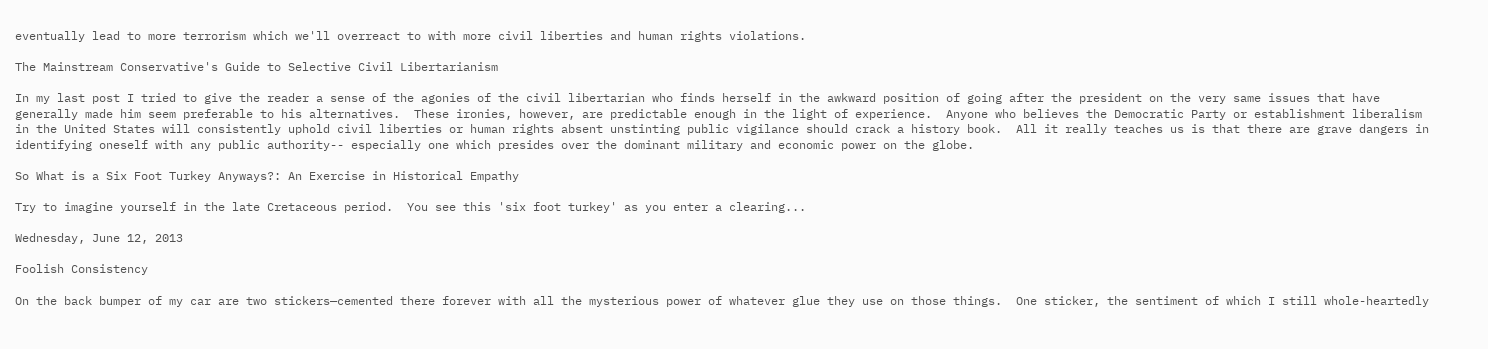eventually lead to more terrorism which we'll overreact to with more civil liberties and human rights violations.

The Mainstream Conservative's Guide to Selective Civil Libertarianism

In my last post I tried to give the reader a sense of the agonies of the civil libertarian who finds herself in the awkward position of going after the president on the very same issues that have generally made him seem preferable to his alternatives.  These ironies, however, are predictable enough in the light of experience.  Anyone who believes the Democratic Party or establishment liberalism in the United States will consistently uphold civil liberties or human rights absent unstinting public vigilance should crack a history book.  All it really teaches us is that there are grave dangers in identifying oneself with any public authority-- especially one which presides over the dominant military and economic power on the globe.

So What is a Six Foot Turkey Anyways?: An Exercise in Historical Empathy

Try to imagine yourself in the late Cretaceous period.  You see this 'six foot turkey' as you enter a clearing...

Wednesday, June 12, 2013

Foolish Consistency

On the back bumper of my car are two stickers—cemented there forever with all the mysterious power of whatever glue they use on those things.  One sticker, the sentiment of which I still whole-heartedly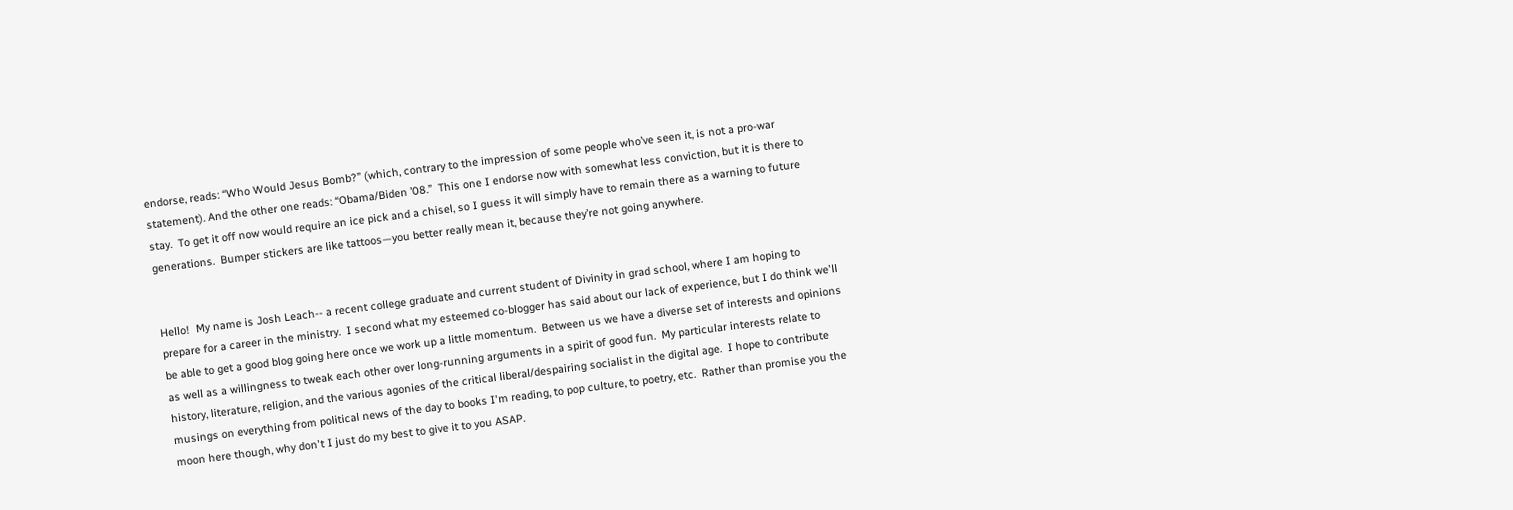endorse, reads: “Who Would Jesus Bomb?” (which, contrary to the impression of some people who’ve seen it, is not a pro-war statement). And the other one reads: “Obama/Biden ’08.”  This one I endorse now with somewhat less conviction, but it is there to stay.  To get it off now would require an ice pick and a chisel, so I guess it will simply have to remain there as a warning to future generations.  Bumper stickers are like tattoos—you better really mean it, because they’re not going anywhere.


Hello!  My name is Josh Leach-- a recent college graduate and current student of Divinity in grad school, where I am hoping to prepare for a career in the ministry.  I second what my esteemed co-blogger has said about our lack of experience, but I do think we'll be able to get a good blog going here once we work up a little momentum.  Between us we have a diverse set of interests and opinions as well as a willingness to tweak each other over long-running arguments in a spirit of good fun.  My particular interests relate to history, literature, religion, and the various agonies of the critical liberal/despairing socialist in the digital age.  I hope to contribute musings on everything from political news of the day to books I'm reading, to pop culture, to poetry, etc.  Rather than promise you the moon here though, why don't I just do my best to give it to you ASAP.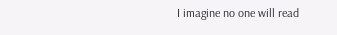I imagine no one will read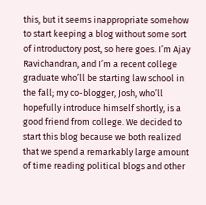this, but it seems inappropriate somehow to start keeping a blog without some sort of introductory post, so here goes. I’m Ajay Ravichandran, and I’m a recent college graduate who’ll be starting law school in the fall; my co-blogger, Josh, who’ll hopefully introduce himself shortly, is a good friend from college. We decided to start this blog because we both realized that we spend a remarkably large amount of time reading political blogs and other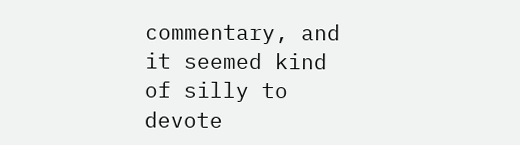commentary, and it seemed kind of silly to devote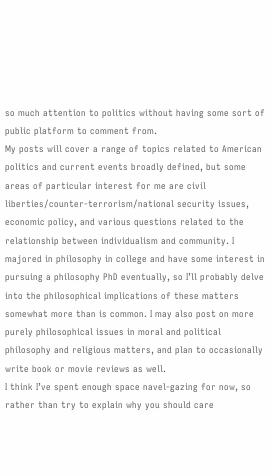so much attention to politics without having some sort of public platform to comment from.
My posts will cover a range of topics related to American politics and current events broadly defined, but some areas of particular interest for me are civil liberties/counter-terrorism/national security issues, economic policy, and various questions related to the relationship between individualism and community. I majored in philosophy in college and have some interest in pursuing a philosophy PhD eventually, so I’ll probably delve into the philosophical implications of these matters somewhat more than is common. I may also post on more purely philosophical issues in moral and political philosophy and religious matters, and plan to occasionally write book or movie reviews as well.
I think I’ve spent enough space navel-gazing for now, so rather than try to explain why you should care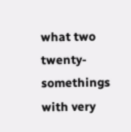what two twenty-somethings with very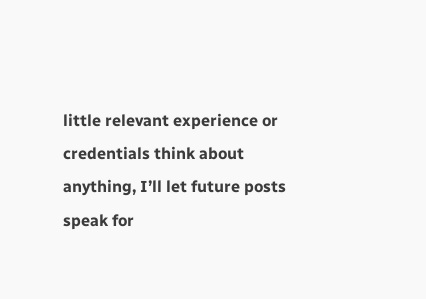little relevant experience or credentials think about anything, I’ll let future posts speak for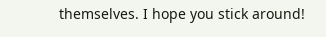themselves. I hope you stick around!